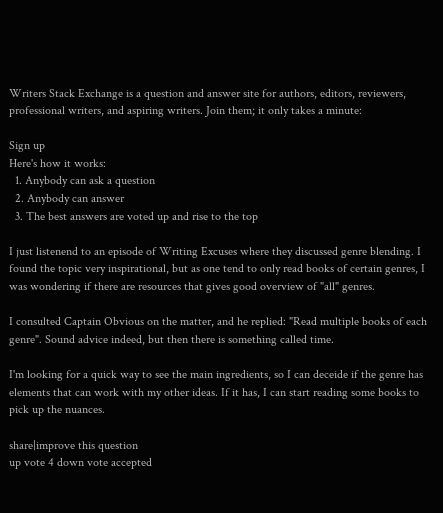Writers Stack Exchange is a question and answer site for authors, editors, reviewers, professional writers, and aspiring writers. Join them; it only takes a minute:

Sign up
Here's how it works:
  1. Anybody can ask a question
  2. Anybody can answer
  3. The best answers are voted up and rise to the top

I just listenend to an episode of Writing Excuses where they discussed genre blending. I found the topic very inspirational, but as one tend to only read books of certain genres, I was wondering if there are resources that gives good overview of "all" genres.

I consulted Captain Obvious on the matter, and he replied: "Read multiple books of each genre". Sound advice indeed, but then there is something called time.

I'm looking for a quick way to see the main ingredients, so I can deceide if the genre has elements that can work with my other ideas. If it has, I can start reading some books to pick up the nuances.

share|improve this question
up vote 4 down vote accepted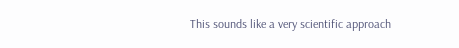This sounds like a very scientific approach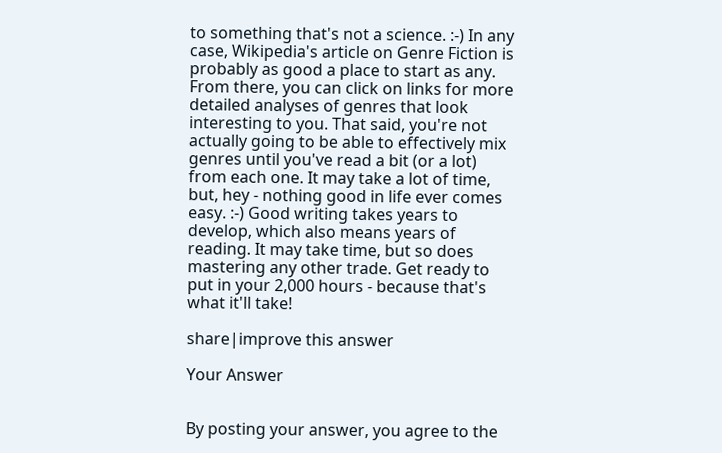to something that's not a science. :-) In any case, Wikipedia's article on Genre Fiction is probably as good a place to start as any. From there, you can click on links for more detailed analyses of genres that look interesting to you. That said, you're not actually going to be able to effectively mix genres until you've read a bit (or a lot) from each one. It may take a lot of time, but, hey - nothing good in life ever comes easy. :-) Good writing takes years to develop, which also means years of reading. It may take time, but so does mastering any other trade. Get ready to put in your 2,000 hours - because that's what it'll take!

share|improve this answer

Your Answer


By posting your answer, you agree to the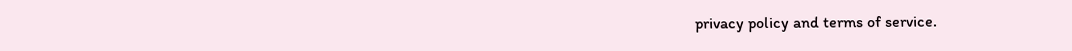privacy policy and terms of service.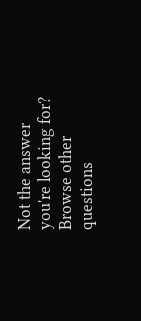Not the answer you're looking for? Browse other questions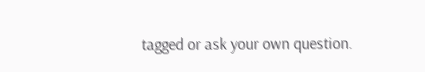tagged or ask your own question.